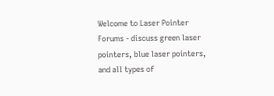Welcome to Laser Pointer Forums - discuss green laser pointers, blue laser pointers, and all types of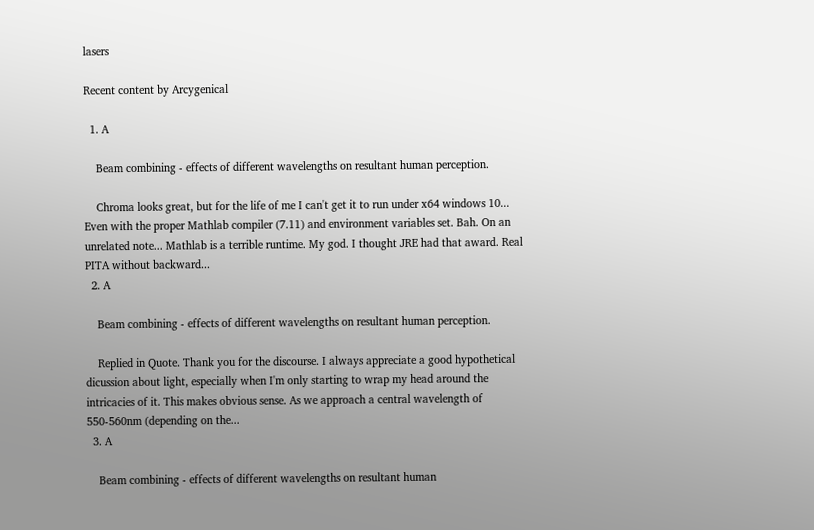lasers

Recent content by Arcygenical

  1. A

    Beam combining - effects of different wavelengths on resultant human perception.

    Chroma looks great, but for the life of me I can't get it to run under x64 windows 10... Even with the proper Mathlab compiler (7.11) and environment variables set. Bah. On an unrelated note... Mathlab is a terrible runtime. My god. I thought JRE had that award. Real PITA without backward...
  2. A

    Beam combining - effects of different wavelengths on resultant human perception.

    Replied in Quote. Thank you for the discourse. I always appreciate a good hypothetical dicussion about light, especially when I'm only starting to wrap my head around the intricacies of it. This makes obvious sense. As we approach a central wavelength of 550-560nm (depending on the...
  3. A

    Beam combining - effects of different wavelengths on resultant human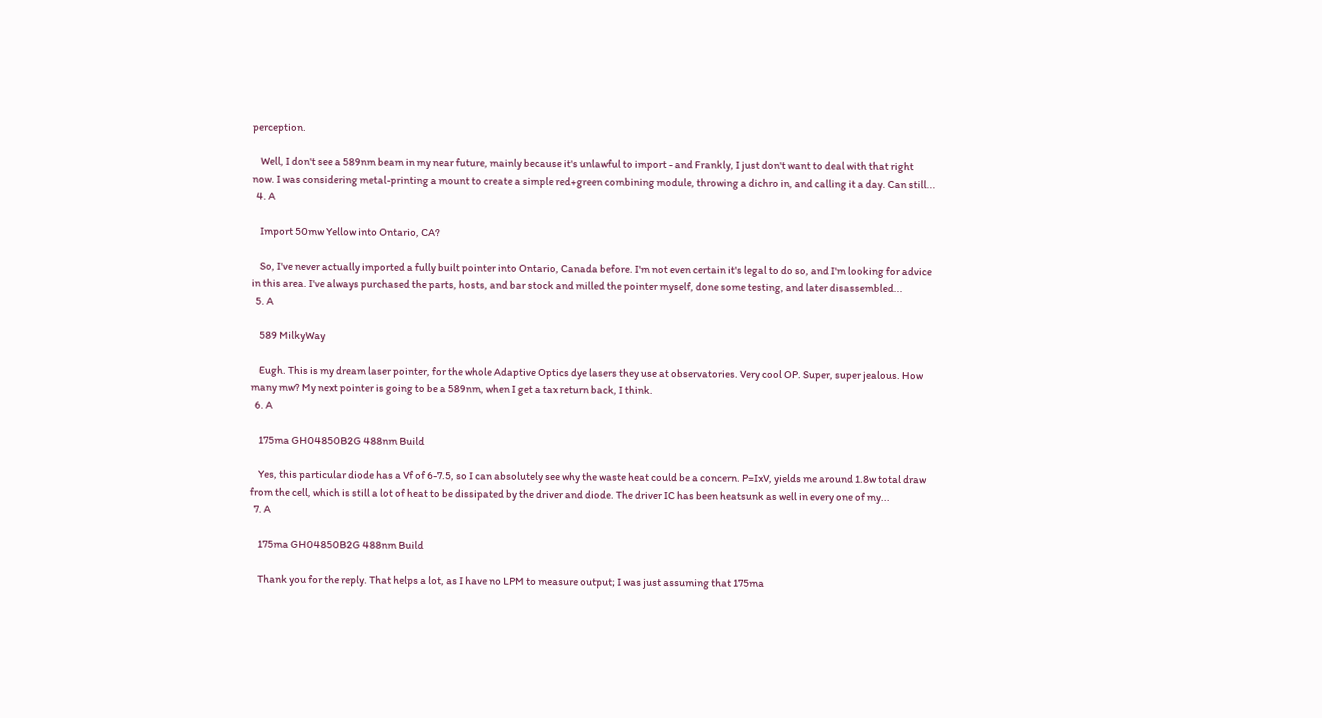perception.

    Well, I don't see a 589nm beam in my near future, mainly because it's unlawful to import - and Frankly, I just don't want to deal with that right now. I was considering metal-printing a mount to create a simple red+green combining module, throwing a dichro in, and calling it a day. Can still...
  4. A

    Import 50mw Yellow into Ontario, CA?

    So, I've never actually imported a fully built pointer into Ontario, Canada before. I'm not even certain it's legal to do so, and I'm looking for advice in this area. I've always purchased the parts, hosts, and bar stock and milled the pointer myself, done some testing, and later disassembled...
  5. A

    589 MilkyWay

    Eugh. This is my dream laser pointer, for the whole Adaptive Optics dye lasers they use at observatories. Very cool OP. Super, super jealous. How many mw? My next pointer is going to be a 589nm, when I get a tax return back, I think.
  6. A

    175ma GH04850B2G 488nm Build

    Yes, this particular diode has a Vf of 6-7.5, so I can absolutely see why the waste heat could be a concern. P=IxV, yields me around 1.8w total draw from the cell, which is still a lot of heat to be dissipated by the driver and diode. The driver IC has been heatsunk as well in every one of my...
  7. A

    175ma GH04850B2G 488nm Build

    Thank you for the reply. That helps a lot, as I have no LPM to measure output; I was just assuming that 175ma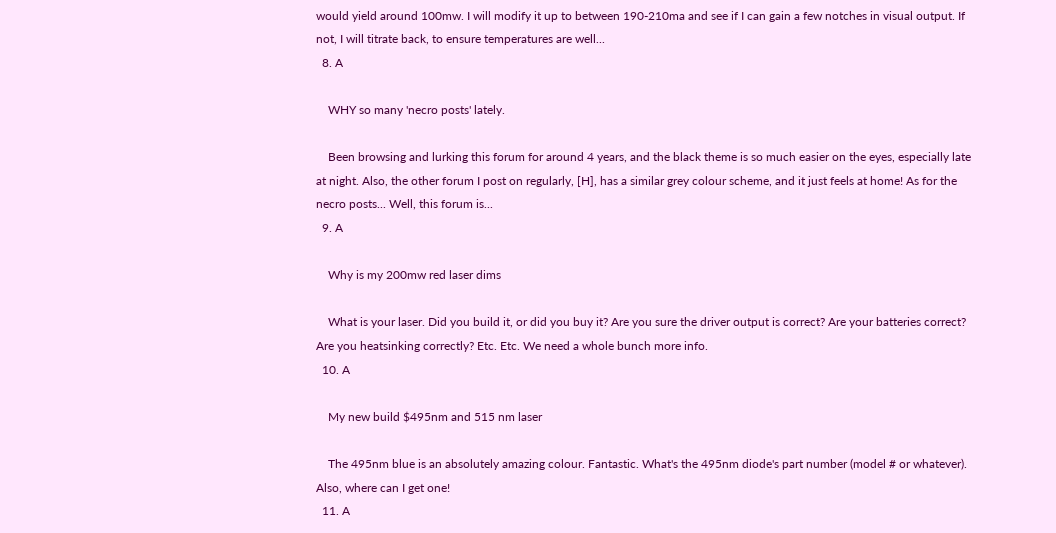would yield around 100mw. I will modify it up to between 190-210ma and see if I can gain a few notches in visual output. If not, I will titrate back, to ensure temperatures are well...
  8. A

    WHY so many 'necro posts' lately.

    Been browsing and lurking this forum for around 4 years, and the black theme is so much easier on the eyes, especially late at night. Also, the other forum I post on regularly, [H], has a similar grey colour scheme, and it just feels at home! As for the necro posts... Well, this forum is...
  9. A

    Why is my 200mw red laser dims

    What is your laser. Did you build it, or did you buy it? Are you sure the driver output is correct? Are your batteries correct? Are you heatsinking correctly? Etc. Etc. We need a whole bunch more info.
  10. A

    My new build $495nm and 515 nm laser

    The 495nm blue is an absolutely amazing colour. Fantastic. What's the 495nm diode's part number (model # or whatever). Also, where can I get one!
  11. A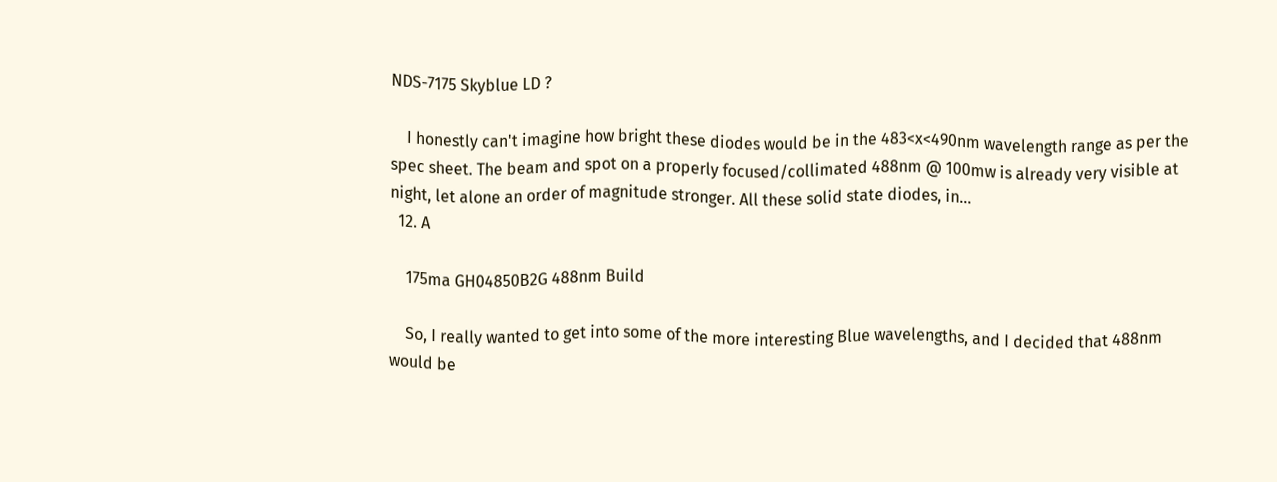NDS-7175 Skyblue LD ?

    I honestly can't imagine how bright these diodes would be in the 483<x<490nm wavelength range as per the spec sheet. The beam and spot on a properly focused/collimated 488nm @ 100mw is already very visible at night, let alone an order of magnitude stronger. All these solid state diodes, in...
  12. A

    175ma GH04850B2G 488nm Build

    So, I really wanted to get into some of the more interesting Blue wavelengths, and I decided that 488nm would be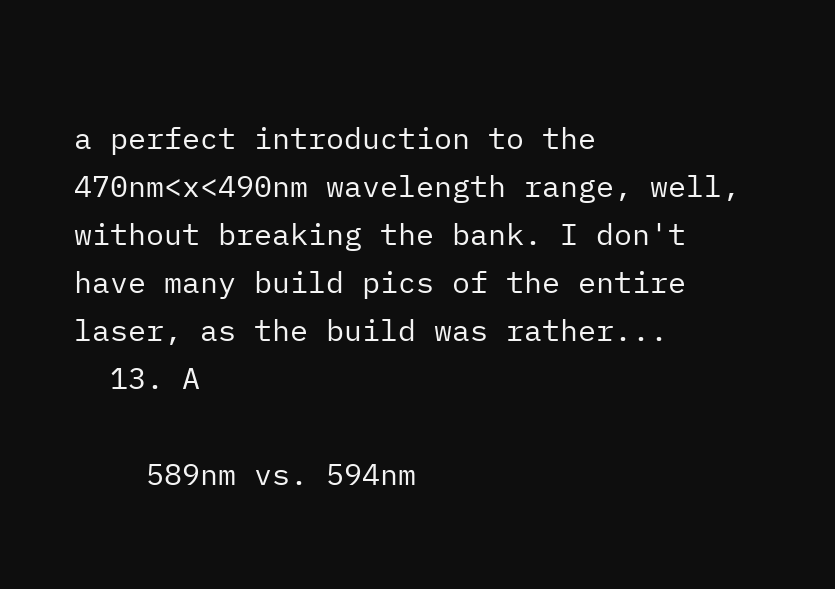a perfect introduction to the 470nm<x<490nm wavelength range, well, without breaking the bank. I don't have many build pics of the entire laser, as the build was rather...
  13. A

    589nm vs. 594nm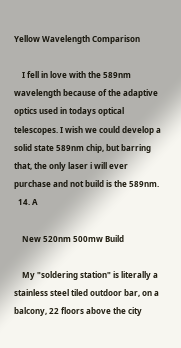Yellow Wavelength Comparison

    I fell in love with the 589nm wavelength because of the adaptive optics used in todays optical telescopes. I wish we could develop a solid state 589nm chip, but barring that, the only laser i will ever purchase and not build is the 589nm.
  14. A

    New 520nm 500mw Build

    My "soldering station" is literally a stainless steel tiled outdoor bar, on a balcony, 22 floors above the city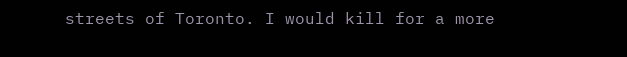streets of Toronto. I would kill for a more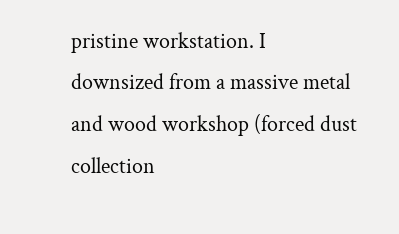pristine workstation. I downsized from a massive metal and wood workshop (forced dust collection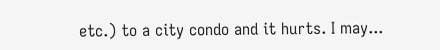etc.) to a city condo and it hurts. I may...